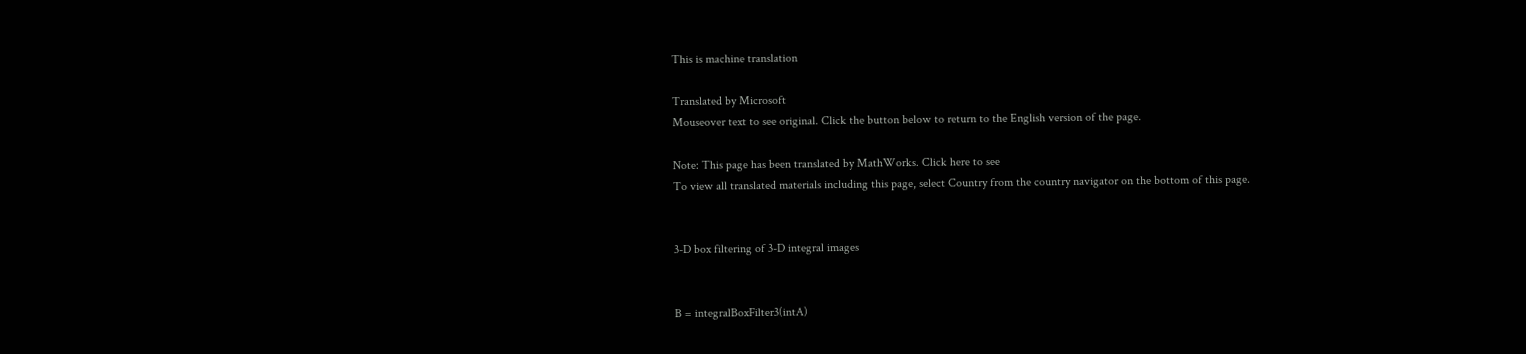This is machine translation

Translated by Microsoft
Mouseover text to see original. Click the button below to return to the English version of the page.

Note: This page has been translated by MathWorks. Click here to see
To view all translated materials including this page, select Country from the country navigator on the bottom of this page.


3-D box filtering of 3-D integral images


B = integralBoxFilter3(intA)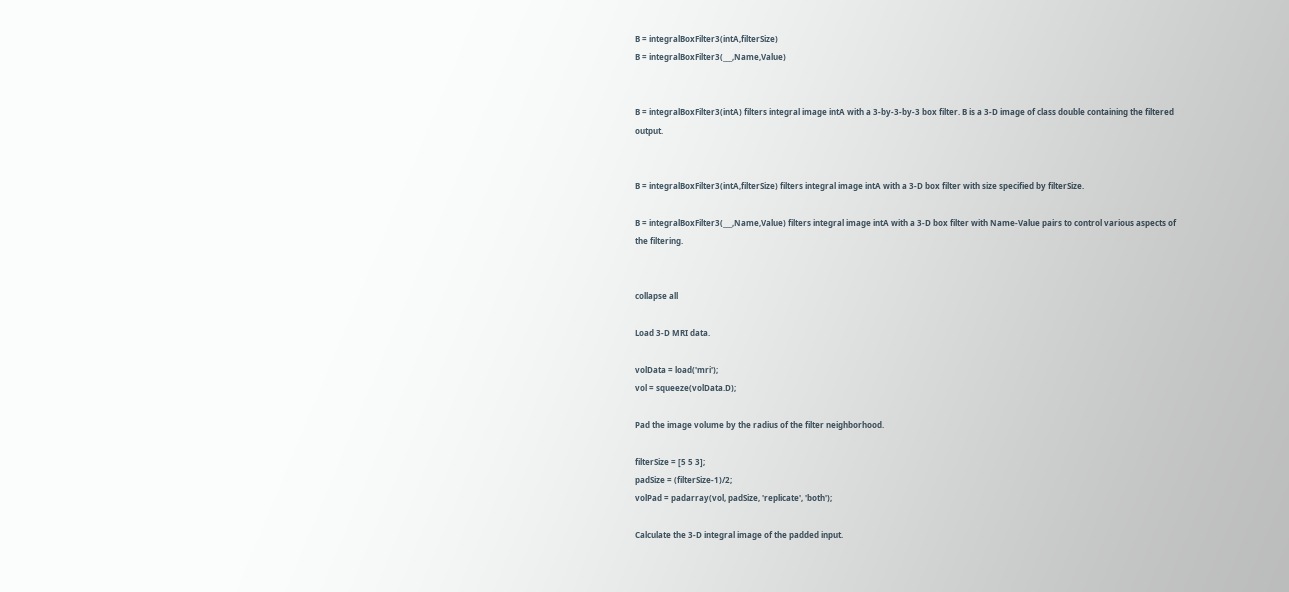B = integralBoxFilter3(intA,filterSize)
B = integralBoxFilter3(___,Name,Value)


B = integralBoxFilter3(intA) filters integral image intA with a 3-by-3-by-3 box filter. B is a 3-D image of class double containing the filtered output.


B = integralBoxFilter3(intA,filterSize) filters integral image intA with a 3-D box filter with size specified by filterSize.

B = integralBoxFilter3(___,Name,Value) filters integral image intA with a 3-D box filter with Name-Value pairs to control various aspects of the filtering.


collapse all

Load 3-D MRI data.

volData = load('mri');
vol = squeeze(volData.D);

Pad the image volume by the radius of the filter neighborhood.

filterSize = [5 5 3];
padSize = (filterSize-1)/2;
volPad = padarray(vol, padSize, 'replicate', 'both');

Calculate the 3-D integral image of the padded input.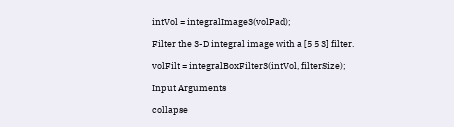intVol = integralImage3(volPad);

Filter the 3-D integral image with a [5 5 3] filter.

volFilt = integralBoxFilter3(intVol, filterSize);

Input Arguments

collapse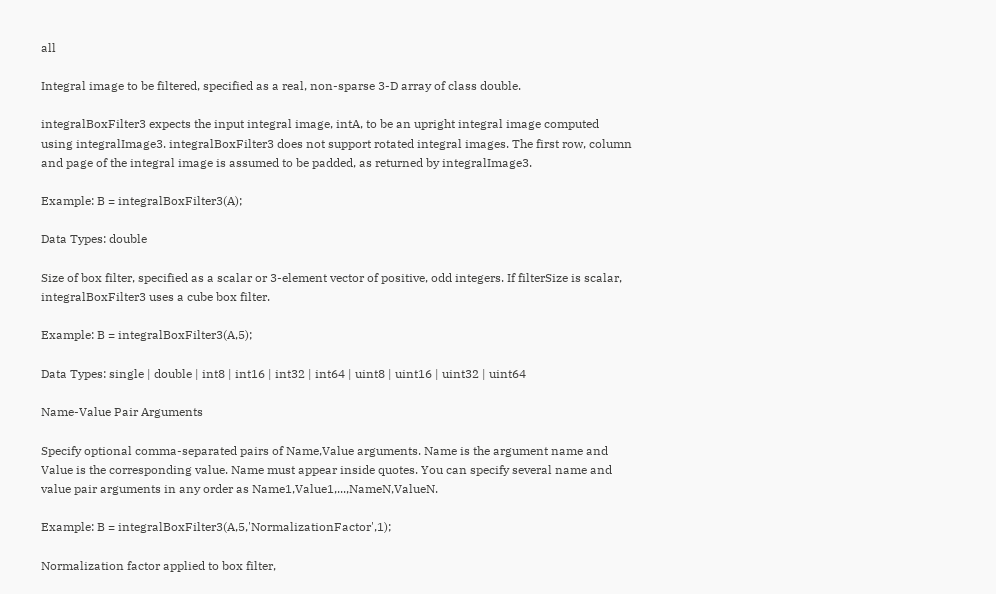all

Integral image to be filtered, specified as a real, non-sparse 3-D array of class double.

integralBoxFilter3 expects the input integral image, intA, to be an upright integral image computed using integralImage3. integralBoxFilter3 does not support rotated integral images. The first row, column and page of the integral image is assumed to be padded, as returned by integralImage3.

Example: B = integralBoxFilter3(A);

Data Types: double

Size of box filter, specified as a scalar or 3-element vector of positive, odd integers. If filterSize is scalar, integralBoxFilter3 uses a cube box filter.

Example: B = integralBoxFilter3(A,5);

Data Types: single | double | int8 | int16 | int32 | int64 | uint8 | uint16 | uint32 | uint64

Name-Value Pair Arguments

Specify optional comma-separated pairs of Name,Value arguments. Name is the argument name and Value is the corresponding value. Name must appear inside quotes. You can specify several name and value pair arguments in any order as Name1,Value1,...,NameN,ValueN.

Example: B = integralBoxFilter3(A,5,'NormalizationFactor',1);

Normalization factor applied to box filter,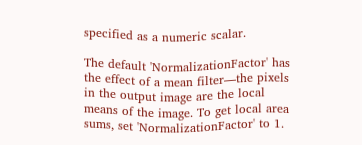specified as a numeric scalar.

The default 'NormalizationFactor' has the effect of a mean filter—the pixels in the output image are the local means of the image. To get local area sums, set 'NormalizationFactor' to 1.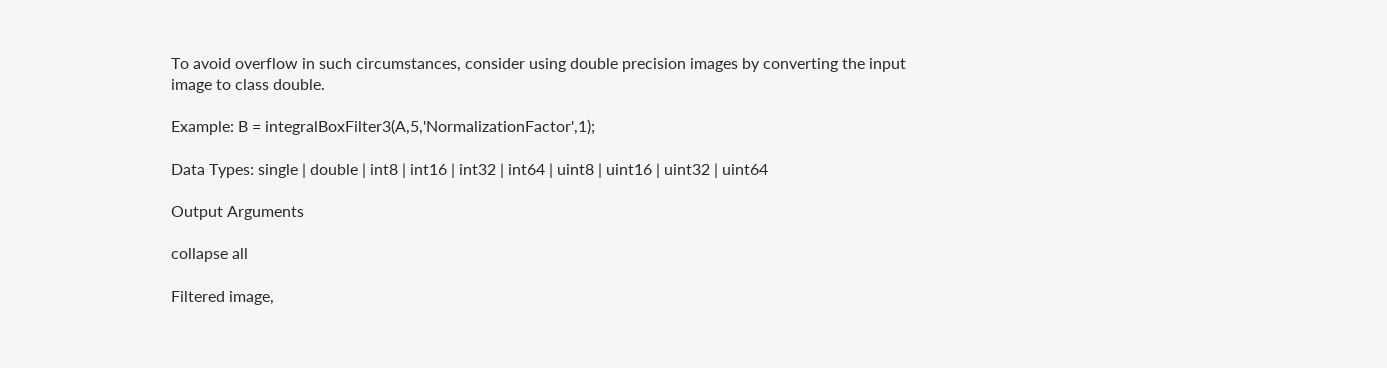To avoid overflow in such circumstances, consider using double precision images by converting the input image to class double.

Example: B = integralBoxFilter3(A,5,'NormalizationFactor',1);

Data Types: single | double | int8 | int16 | int32 | int64 | uint8 | uint16 | uint32 | uint64

Output Arguments

collapse all

Filtered image,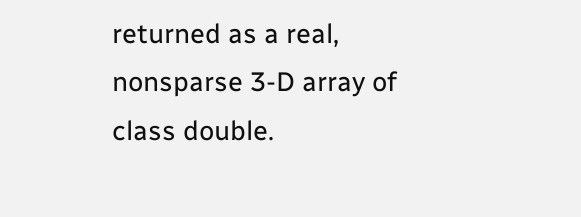returned as a real, nonsparse 3-D array of class double.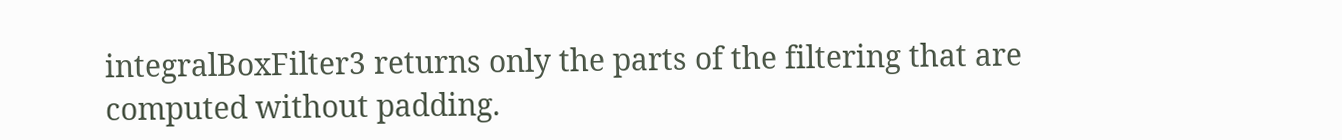integralBoxFilter3 returns only the parts of the filtering that are computed without padding.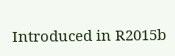Introduced in R2015b